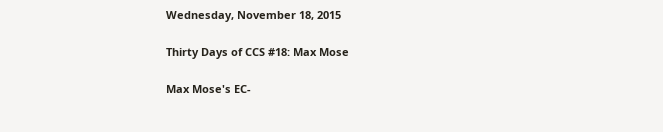Wednesday, November 18, 2015

Thirty Days of CCS #18: Max Mose

Max Mose's EC-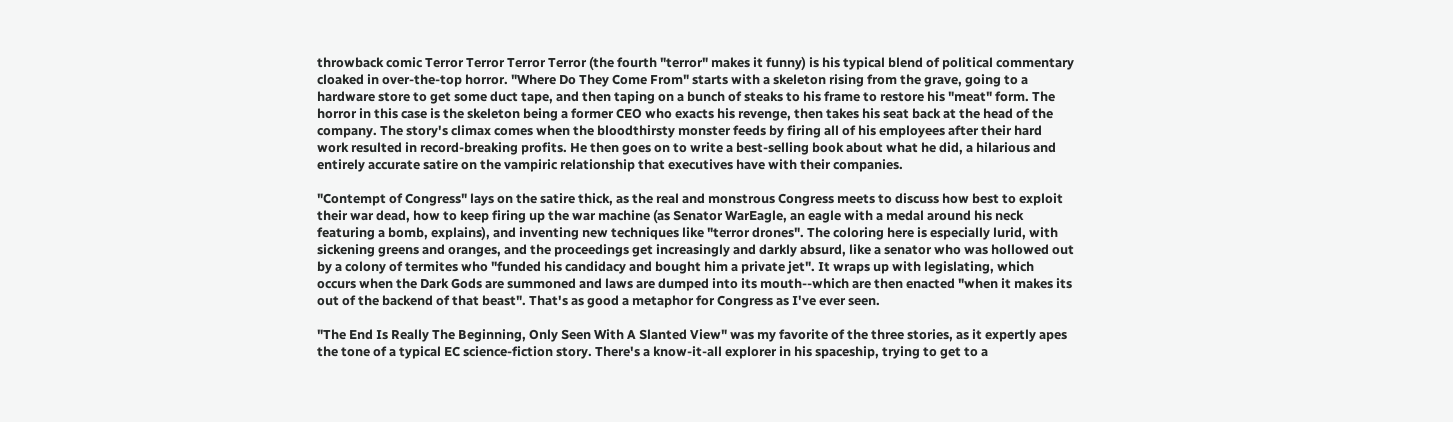throwback comic Terror Terror Terror Terror (the fourth "terror" makes it funny) is his typical blend of political commentary cloaked in over-the-top horror. "Where Do They Come From" starts with a skeleton rising from the grave, going to a hardware store to get some duct tape, and then taping on a bunch of steaks to his frame to restore his "meat" form. The horror in this case is the skeleton being a former CEO who exacts his revenge, then takes his seat back at the head of the company. The story's climax comes when the bloodthirsty monster feeds by firing all of his employees after their hard work resulted in record-breaking profits. He then goes on to write a best-selling book about what he did, a hilarious and entirely accurate satire on the vampiric relationship that executives have with their companies.

"Contempt of Congress" lays on the satire thick, as the real and monstrous Congress meets to discuss how best to exploit their war dead, how to keep firing up the war machine (as Senator WarEagle, an eagle with a medal around his neck featuring a bomb, explains), and inventing new techniques like "terror drones". The coloring here is especially lurid, with sickening greens and oranges, and the proceedings get increasingly and darkly absurd, like a senator who was hollowed out by a colony of termites who "funded his candidacy and bought him a private jet". It wraps up with legislating, which occurs when the Dark Gods are summoned and laws are dumped into its mouth--which are then enacted "when it makes its out of the backend of that beast". That's as good a metaphor for Congress as I've ever seen.

"The End Is Really The Beginning, Only Seen With A Slanted View" was my favorite of the three stories, as it expertly apes the tone of a typical EC science-fiction story. There's a know-it-all explorer in his spaceship, trying to get to a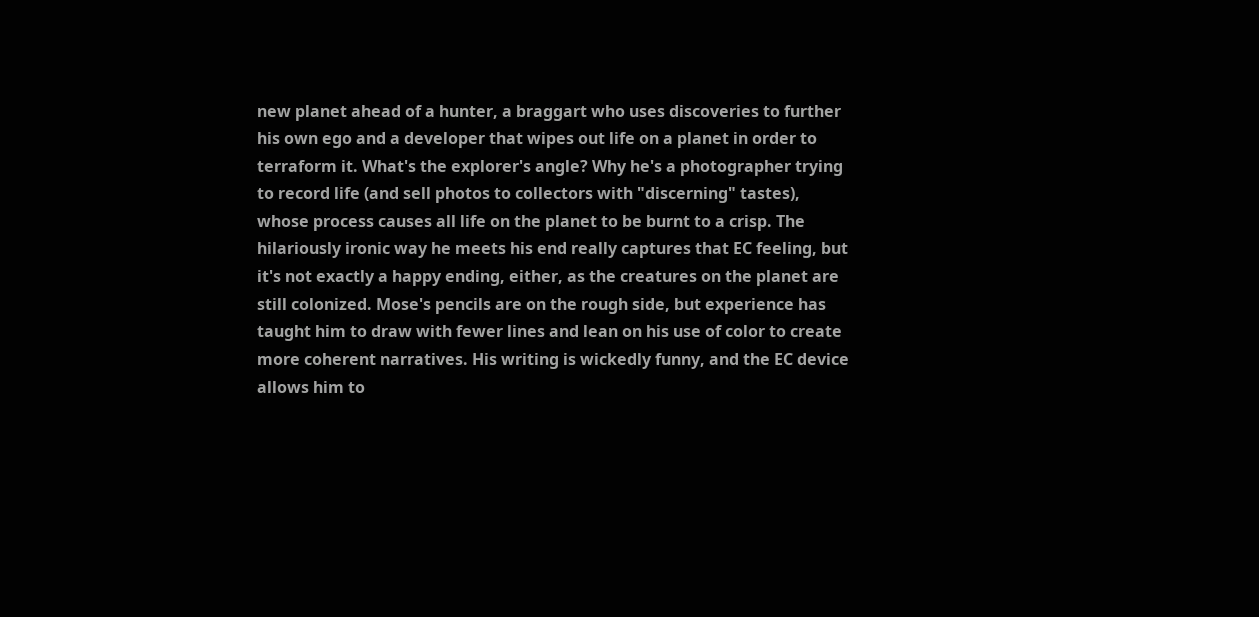new planet ahead of a hunter, a braggart who uses discoveries to further his own ego and a developer that wipes out life on a planet in order to terraform it. What's the explorer's angle? Why he's a photographer trying to record life (and sell photos to collectors with "discerning" tastes), whose process causes all life on the planet to be burnt to a crisp. The hilariously ironic way he meets his end really captures that EC feeling, but it's not exactly a happy ending, either, as the creatures on the planet are still colonized. Mose's pencils are on the rough side, but experience has taught him to draw with fewer lines and lean on his use of color to create more coherent narratives. His writing is wickedly funny, and the EC device allows him to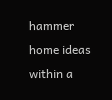hammer home ideas within a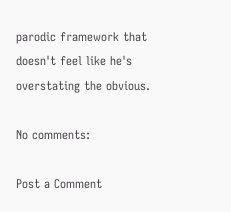parodic framework that doesn't feel like he's overstating the obvious.

No comments:

Post a Comment